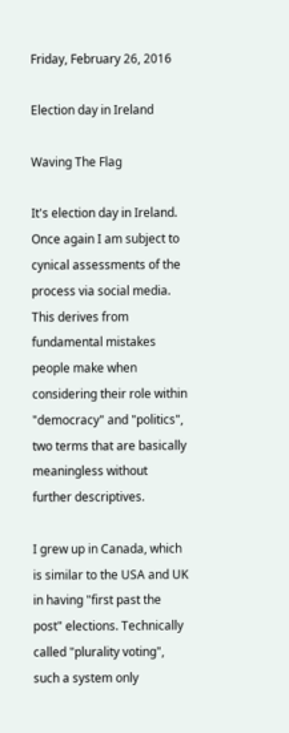Friday, February 26, 2016

Election day in Ireland

Waving The Flag

It's election day in Ireland. Once again I am subject to cynical assessments of the process via social media. This derives from fundamental mistakes people make when considering their role within "democracy" and "politics", two terms that are basically meaningless without further descriptives.

I grew up in Canada, which is similar to the USA and UK in having "first past the post" elections. Technically called "plurality voting", such a system only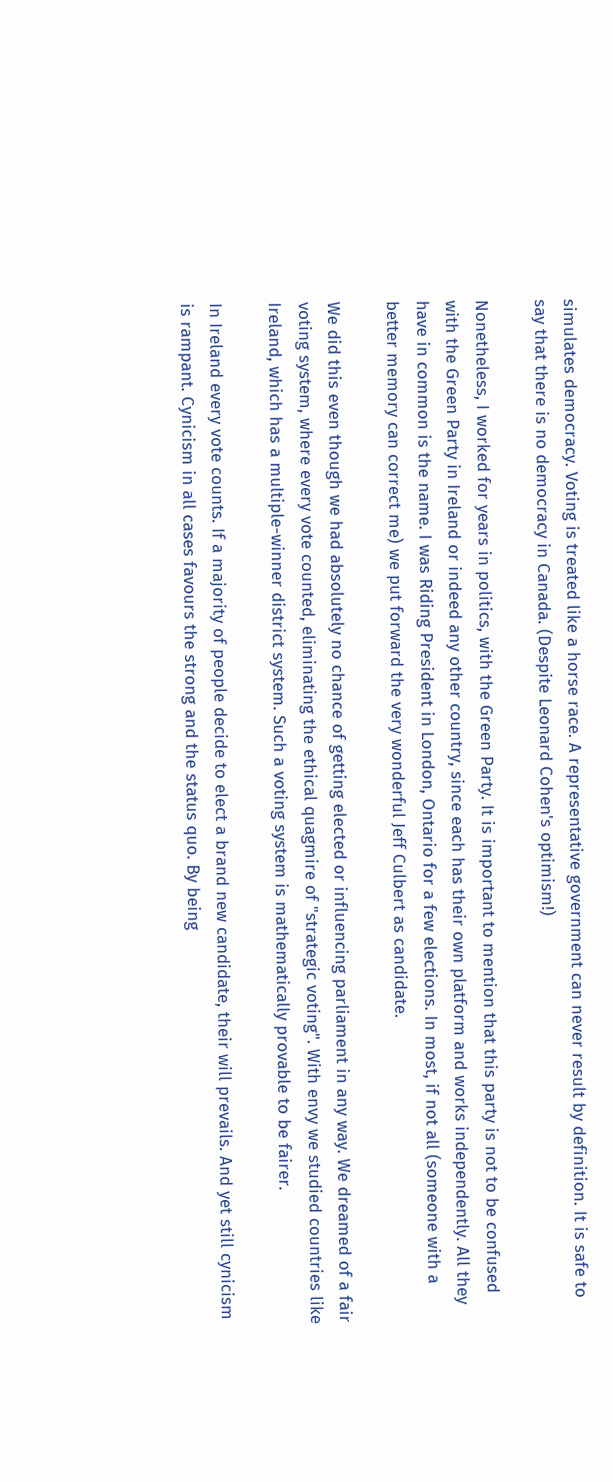simulates democracy. Voting is treated like a horse race. A representative government can never result by definition. It is safe to say that there is no democracy in Canada. (Despite Leonard Cohen's optimism!)

Nonetheless, I worked for years in politics, with the Green Party. It is important to mention that this party is not to be confused with the Green Party in Ireland or indeed any other country, since each has their own platform and works independently. All they have in common is the name. I was Riding President in London, Ontario for a few elections. In most, if not all (someone with a better memory can correct me) we put forward the very wonderful Jeff Culbert as candidate.

We did this even though we had absolutely no chance of getting elected or influencing parliament in any way. We dreamed of a fair voting system, where every vote counted, eliminating the ethical quagmire of "strategic voting". With envy we studied countries like Ireland, which has a multiple-winner district system. Such a voting system is mathematically provable to be fairer.

In Ireland every vote counts. If a majority of people decide to elect a brand new candidate, their will prevails. And yet still cynicism is rampant. Cynicism in all cases favours the strong and the status quo. By being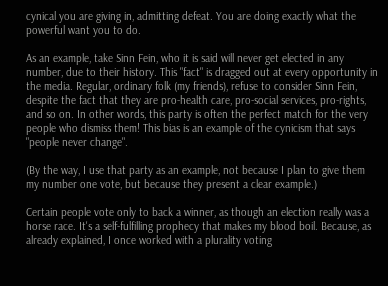cynical you are giving in, admitting defeat. You are doing exactly what the powerful want you to do.

As an example, take Sinn Fein, who it is said will never get elected in any number, due to their history. This "fact" is dragged out at every opportunity in the media. Regular, ordinary folk (my friends), refuse to consider Sinn Fein, despite the fact that they are pro-health care, pro-social services, pro-rights, and so on. In other words, this party is often the perfect match for the very people who dismiss them! This bias is an example of the cynicism that says "people never change".

(By the way, I use that party as an example, not because I plan to give them my number one vote, but because they present a clear example.)

Certain people vote only to back a winner, as though an election really was a horse race. It's a self-fulfilling prophecy that makes my blood boil. Because, as already explained, I once worked with a plurality voting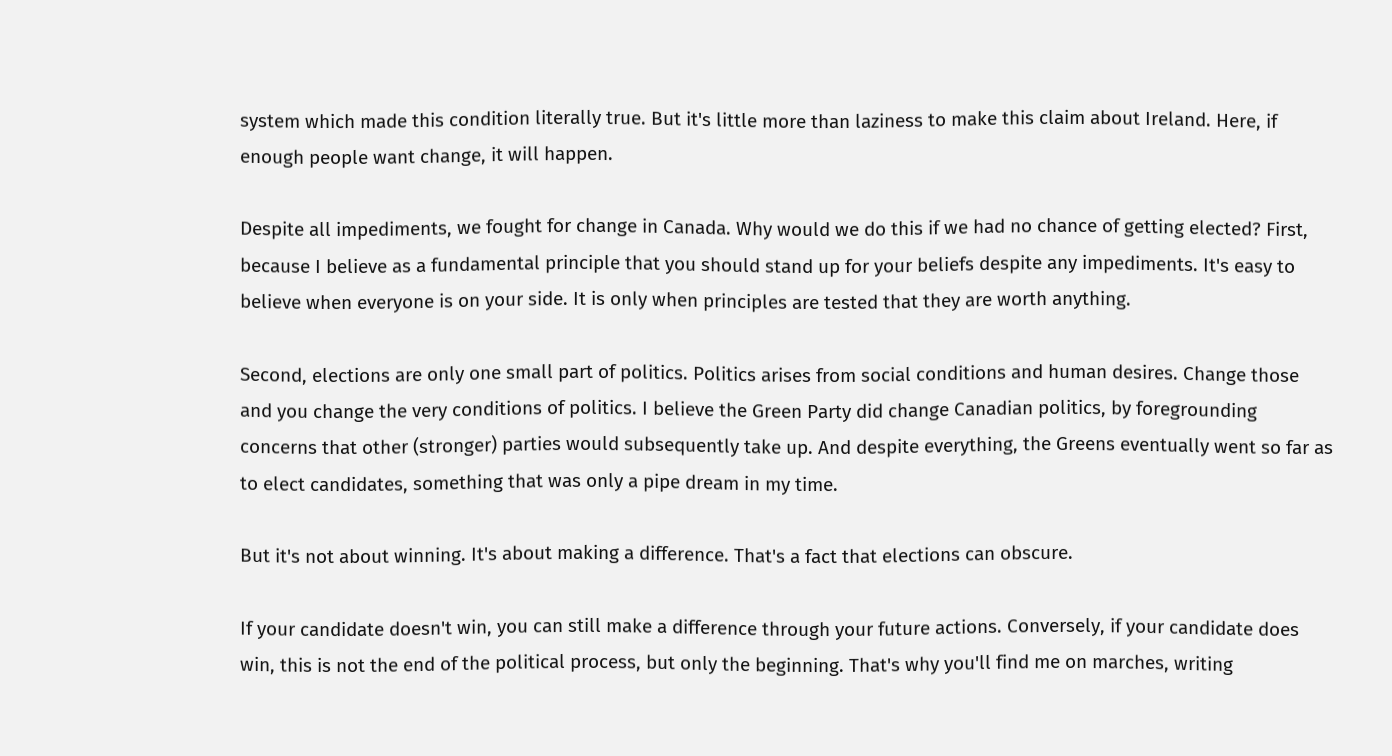system which made this condition literally true. But it's little more than laziness to make this claim about Ireland. Here, if enough people want change, it will happen.

Despite all impediments, we fought for change in Canada. Why would we do this if we had no chance of getting elected? First, because I believe as a fundamental principle that you should stand up for your beliefs despite any impediments. It's easy to believe when everyone is on your side. It is only when principles are tested that they are worth anything.

Second, elections are only one small part of politics. Politics arises from social conditions and human desires. Change those and you change the very conditions of politics. I believe the Green Party did change Canadian politics, by foregrounding concerns that other (stronger) parties would subsequently take up. And despite everything, the Greens eventually went so far as to elect candidates, something that was only a pipe dream in my time.

But it's not about winning. It's about making a difference. That's a fact that elections can obscure.

If your candidate doesn't win, you can still make a difference through your future actions. Conversely, if your candidate does win, this is not the end of the political process, but only the beginning. That's why you'll find me on marches, writing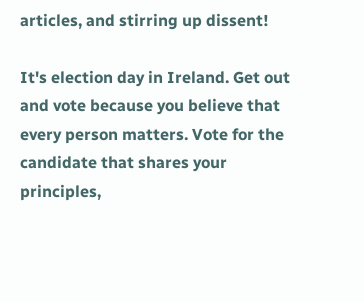articles, and stirring up dissent!

It's election day in Ireland. Get out and vote because you believe that every person matters. Vote for the candidate that shares your principles,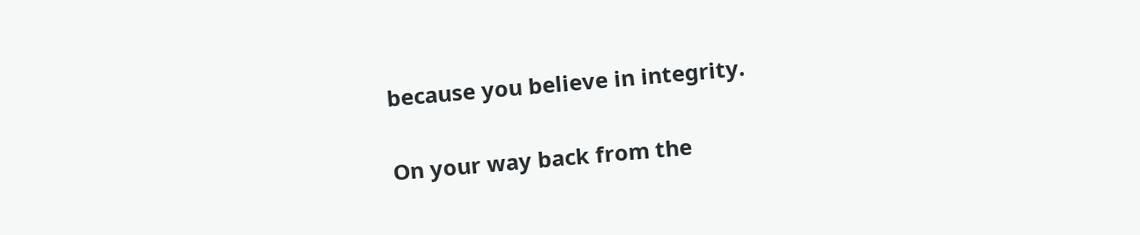because you believe in integrity.

On your way back from the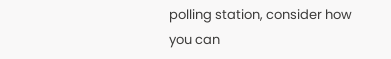polling station, consider how you can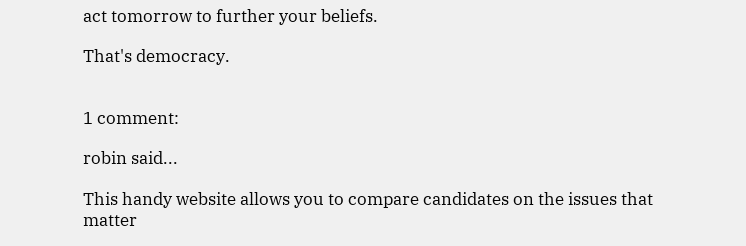act tomorrow to further your beliefs.

That's democracy.


1 comment:

robin said...

This handy website allows you to compare candidates on the issues that matter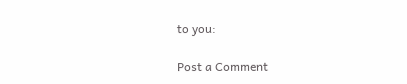to you:

Post a Comment